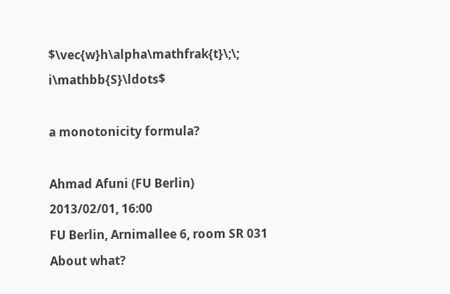$\vec{w}h\alpha\mathfrak{t}\;\; i\mathbb{S}\ldots$

a monotonicity formula?

Ahmad Afuni (FU Berlin)
2013/02/01, 16:00
FU Berlin, Arnimallee 6, room SR 031
About what?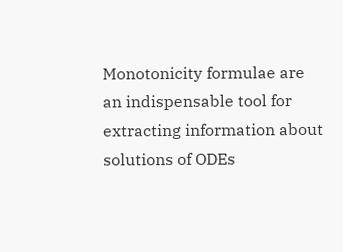Monotonicity formulae are an indispensable tool for extracting information about solutions of ODEs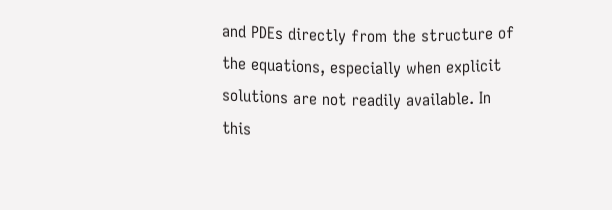and PDEs directly from the structure of the equations, especially when explicit solutions are not readily available. In this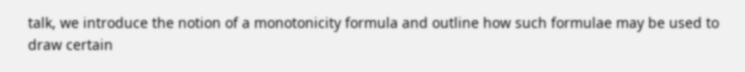talk, we introduce the notion of a monotonicity formula and outline how such formulae may be used to draw certain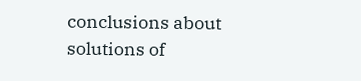conclusions about solutions of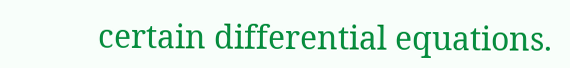certain differential equations.